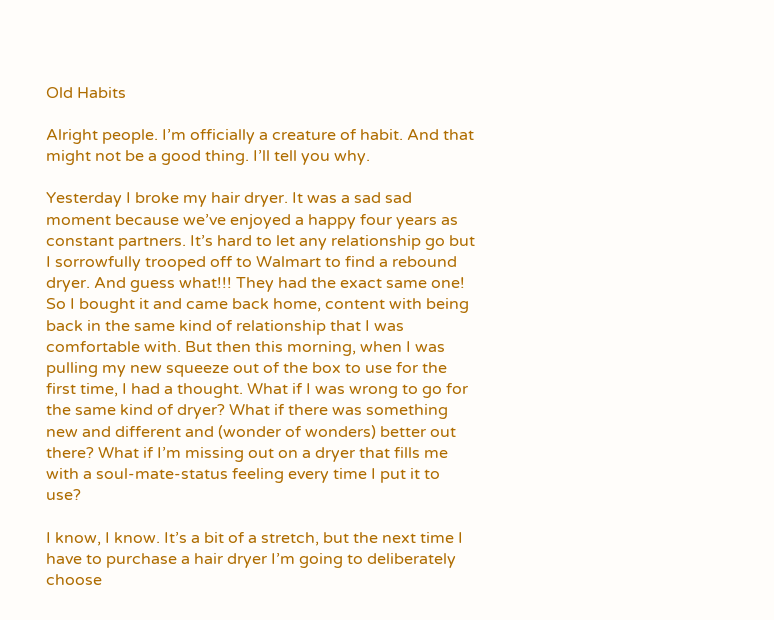Old Habits

Alright people. I’m officially a creature of habit. And that might not be a good thing. I’ll tell you why.

Yesterday I broke my hair dryer. It was a sad sad moment because we’ve enjoyed a happy four years as constant partners. It’s hard to let any relationship go but I sorrowfully trooped off to Walmart to find a rebound dryer. And guess what!!! They had the exact same one! So I bought it and came back home, content with being back in the same kind of relationship that I was comfortable with. But then this morning, when I was pulling my new squeeze out of the box to use for the first time, I had a thought. What if I was wrong to go for the same kind of dryer? What if there was something new and different and (wonder of wonders) better out there? What if I’m missing out on a dryer that fills me with a soul-mate-status feeling every time I put it to use?

I know, I know. It’s a bit of a stretch, but the next time I have to purchase a hair dryer I’m going to deliberately choose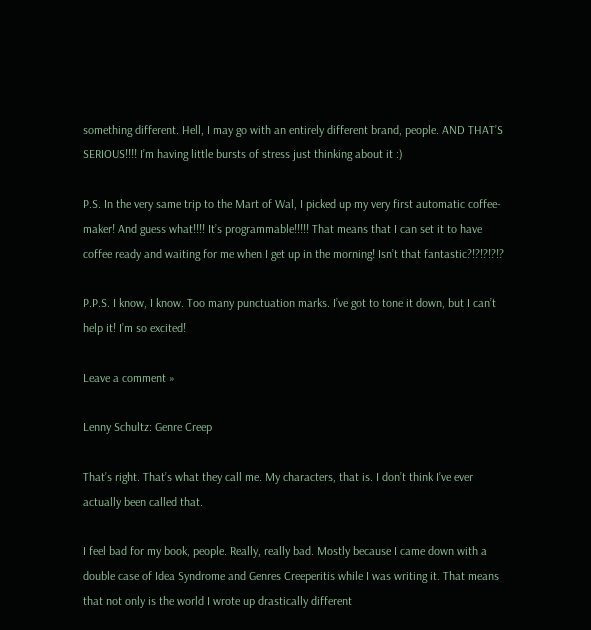something different. Hell, I may go with an entirely different brand, people. AND THAT’S SERIOUS!!!! I’m having little bursts of stress just thinking about it :)

P.S. In the very same trip to the Mart of Wal, I picked up my very first automatic coffee-maker! And guess what!!!! It’s programmable!!!!! That means that I can set it to have coffee ready and waiting for me when I get up in the morning! Isn’t that fantastic?!?!?!?!?

P.P.S. I know, I know. Too many punctuation marks. I’ve got to tone it down, but I can’t help it! I’m so excited!

Leave a comment »

Lenny Schultz: Genre Creep

That’s right. That’s what they call me. My characters, that is. I don’t think I’ve ever actually been called that.

I feel bad for my book, people. Really, really bad. Mostly because I came down with a double case of Idea Syndrome and Genres Creeperitis while I was writing it. That means that not only is the world I wrote up drastically different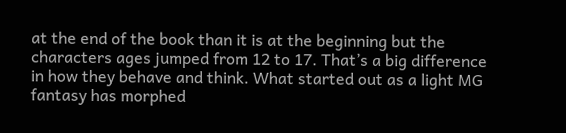at the end of the book than it is at the beginning but the characters ages jumped from 12 to 17. That’s a big difference in how they behave and think. What started out as a light MG fantasy has morphed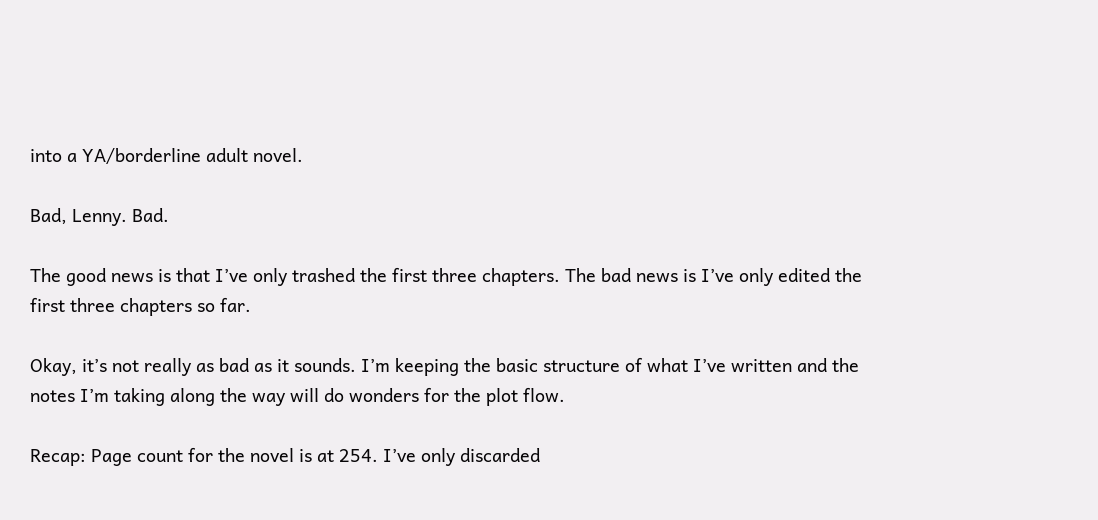into a YA/borderline adult novel.

Bad, Lenny. Bad.

The good news is that I’ve only trashed the first three chapters. The bad news is I’ve only edited the first three chapters so far.

Okay, it’s not really as bad as it sounds. I’m keeping the basic structure of what I’ve written and the notes I’m taking along the way will do wonders for the plot flow.

Recap: Page count for the novel is at 254. I’ve only discarded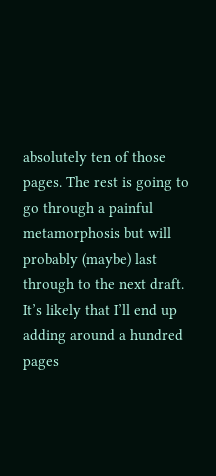absolutely ten of those pages. The rest is going to go through a painful metamorphosis but will probably (maybe) last through to the next draft. It’s likely that I’ll end up adding around a hundred pages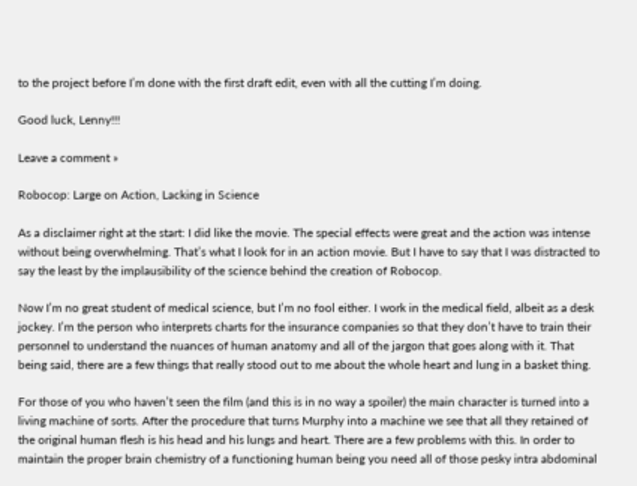to the project before I’m done with the first draft edit, even with all the cutting I’m doing.

Good luck, Lenny!!!

Leave a comment »

Robocop: Large on Action, Lacking in Science

As a disclaimer right at the start: I did like the movie. The special effects were great and the action was intense without being overwhelming. That’s what I look for in an action movie. But I have to say that I was distracted to say the least by the implausibility of the science behind the creation of Robocop.

Now I’m no great student of medical science, but I’m no fool either. I work in the medical field, albeit as a desk jockey. I’m the person who interprets charts for the insurance companies so that they don’t have to train their personnel to understand the nuances of human anatomy and all of the jargon that goes along with it. That being said, there are a few things that really stood out to me about the whole heart and lung in a basket thing.

For those of you who haven’t seen the film (and this is in no way a spoiler) the main character is turned into a living machine of sorts. After the procedure that turns Murphy into a machine we see that all they retained of the original human flesh is his head and his lungs and heart. There are a few problems with this. In order to maintain the proper brain chemistry of a functioning human being you need all of those pesky intra abdominal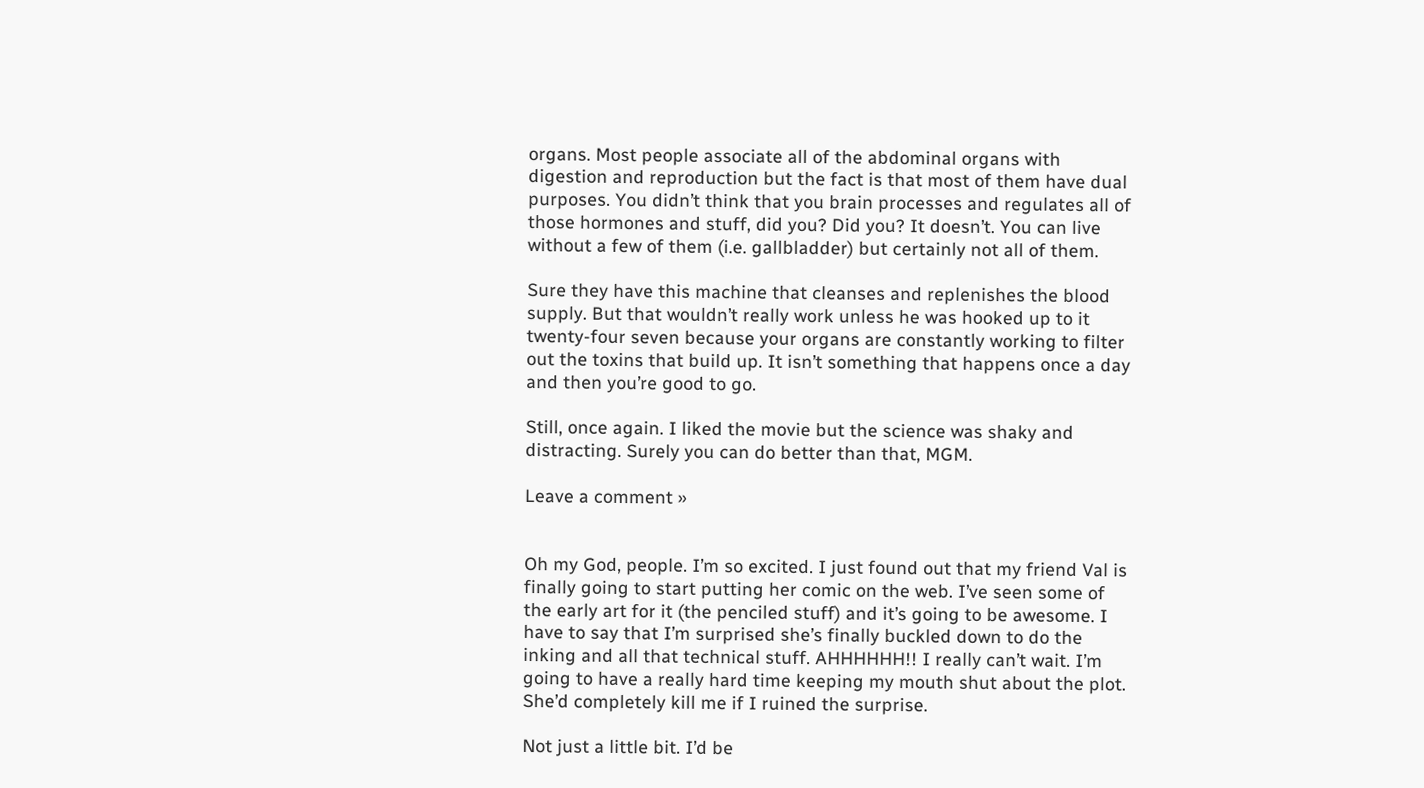organs. Most people associate all of the abdominal organs with digestion and reproduction but the fact is that most of them have dual purposes. You didn’t think that you brain processes and regulates all of those hormones and stuff, did you? Did you? It doesn’t. You can live without a few of them (i.e. gallbladder) but certainly not all of them.

Sure they have this machine that cleanses and replenishes the blood supply. But that wouldn’t really work unless he was hooked up to it twenty-four seven because your organs are constantly working to filter out the toxins that build up. It isn’t something that happens once a day and then you’re good to go.

Still, once again. I liked the movie but the science was shaky and distracting. Surely you can do better than that, MGM.

Leave a comment »


Oh my God, people. I’m so excited. I just found out that my friend Val is finally going to start putting her comic on the web. I’ve seen some of the early art for it (the penciled stuff) and it’s going to be awesome. I have to say that I’m surprised she’s finally buckled down to do the inking and all that technical stuff. AHHHHHH!! I really can’t wait. I’m going to have a really hard time keeping my mouth shut about the plot. She’d completely kill me if I ruined the surprise.

Not just a little bit. I’d be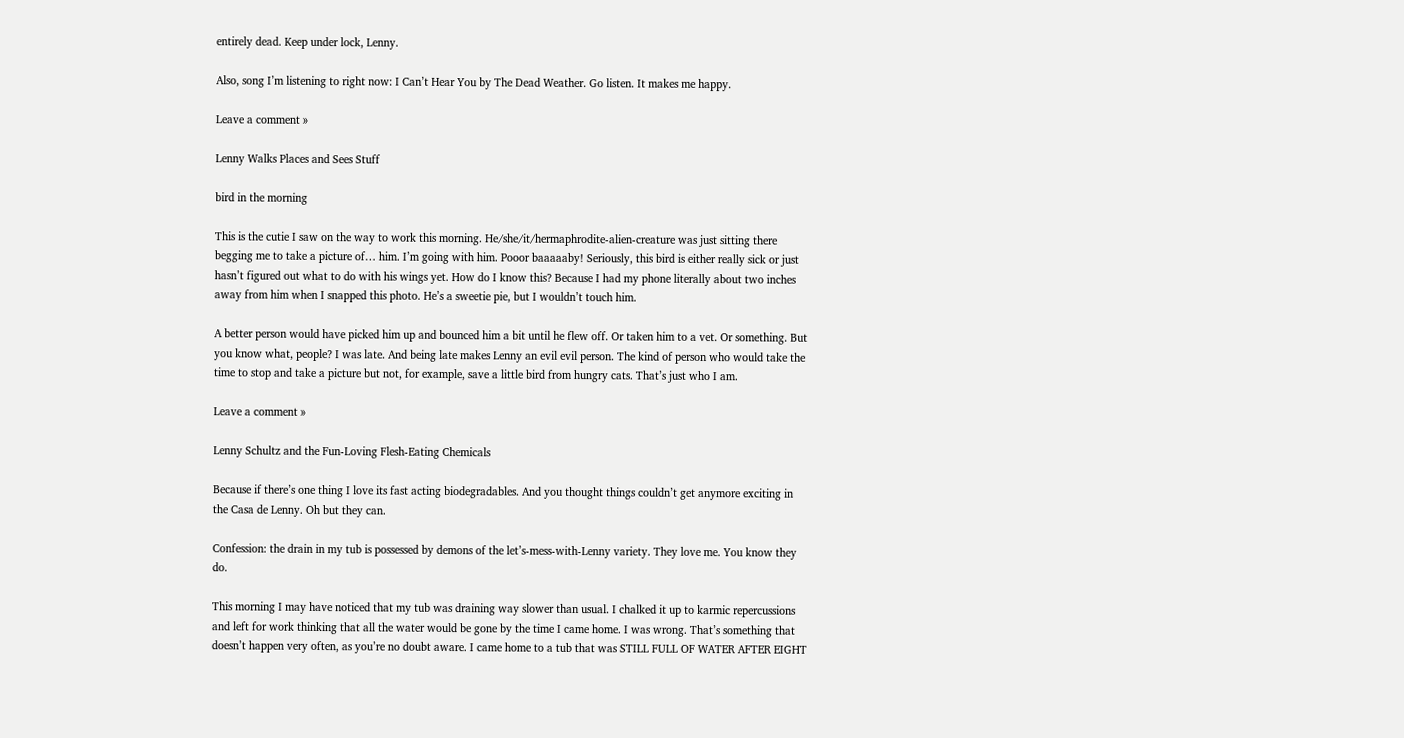entirely dead. Keep under lock, Lenny.

Also, song I’m listening to right now: I Can’t Hear You by The Dead Weather. Go listen. It makes me happy.

Leave a comment »

Lenny Walks Places and Sees Stuff

bird in the morning

This is the cutie I saw on the way to work this morning. He/she/it/hermaphrodite-alien-creature was just sitting there begging me to take a picture of… him. I’m going with him. Pooor baaaaaby! Seriously, this bird is either really sick or just hasn’t figured out what to do with his wings yet. How do I know this? Because I had my phone literally about two inches away from him when I snapped this photo. He’s a sweetie pie, but I wouldn’t touch him.

A better person would have picked him up and bounced him a bit until he flew off. Or taken him to a vet. Or something. But you know what, people? I was late. And being late makes Lenny an evil evil person. The kind of person who would take the time to stop and take a picture but not, for example, save a little bird from hungry cats. That’s just who I am.

Leave a comment »

Lenny Schultz and the Fun-Loving Flesh-Eating Chemicals

Because if there’s one thing I love its fast acting biodegradables. And you thought things couldn’t get anymore exciting in the Casa de Lenny. Oh but they can.

Confession: the drain in my tub is possessed by demons of the let’s-mess-with-Lenny variety. They love me. You know they do.

This morning I may have noticed that my tub was draining way slower than usual. I chalked it up to karmic repercussions and left for work thinking that all the water would be gone by the time I came home. I was wrong. That’s something that doesn’t happen very often, as you’re no doubt aware. I came home to a tub that was STILL FULL OF WATER AFTER EIGHT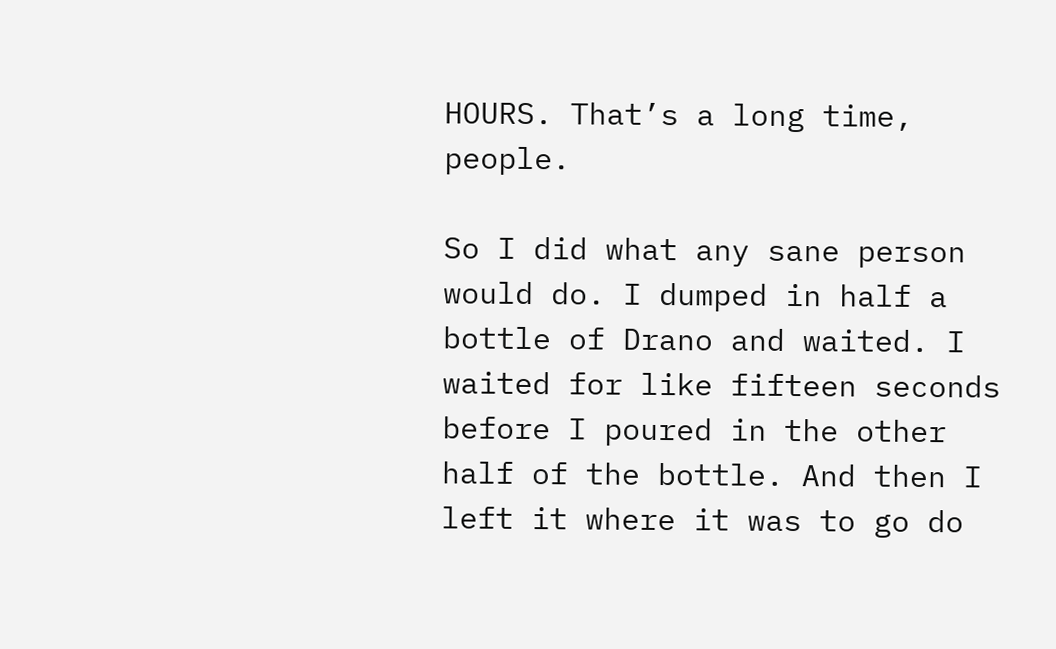HOURS. That’s a long time, people.

So I did what any sane person would do. I dumped in half a bottle of Drano and waited. I waited for like fifteen seconds before I poured in the other half of the bottle. And then I left it where it was to go do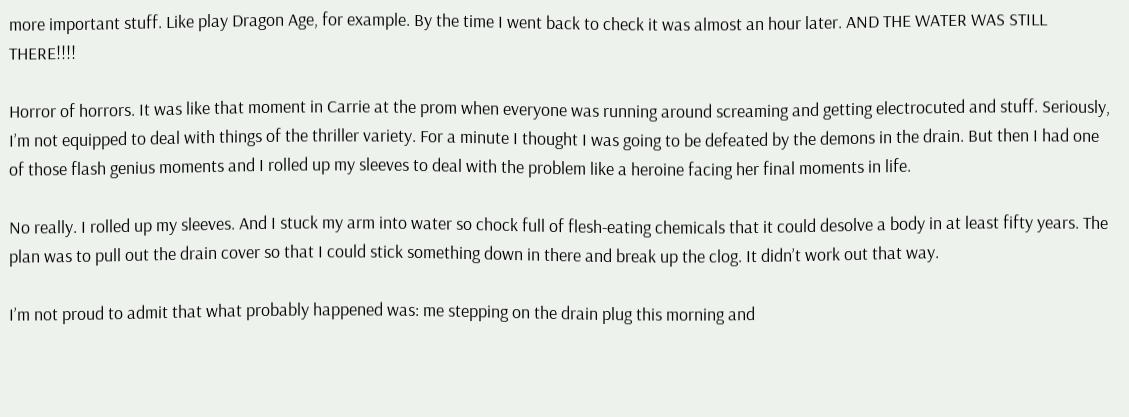more important stuff. Like play Dragon Age, for example. By the time I went back to check it was almost an hour later. AND THE WATER WAS STILL THERE!!!!

Horror of horrors. It was like that moment in Carrie at the prom when everyone was running around screaming and getting electrocuted and stuff. Seriously, I’m not equipped to deal with things of the thriller variety. For a minute I thought I was going to be defeated by the demons in the drain. But then I had one of those flash genius moments and I rolled up my sleeves to deal with the problem like a heroine facing her final moments in life.

No really. I rolled up my sleeves. And I stuck my arm into water so chock full of flesh-eating chemicals that it could desolve a body in at least fifty years. The plan was to pull out the drain cover so that I could stick something down in there and break up the clog. It didn’t work out that way.

I’m not proud to admit that what probably happened was: me stepping on the drain plug this morning and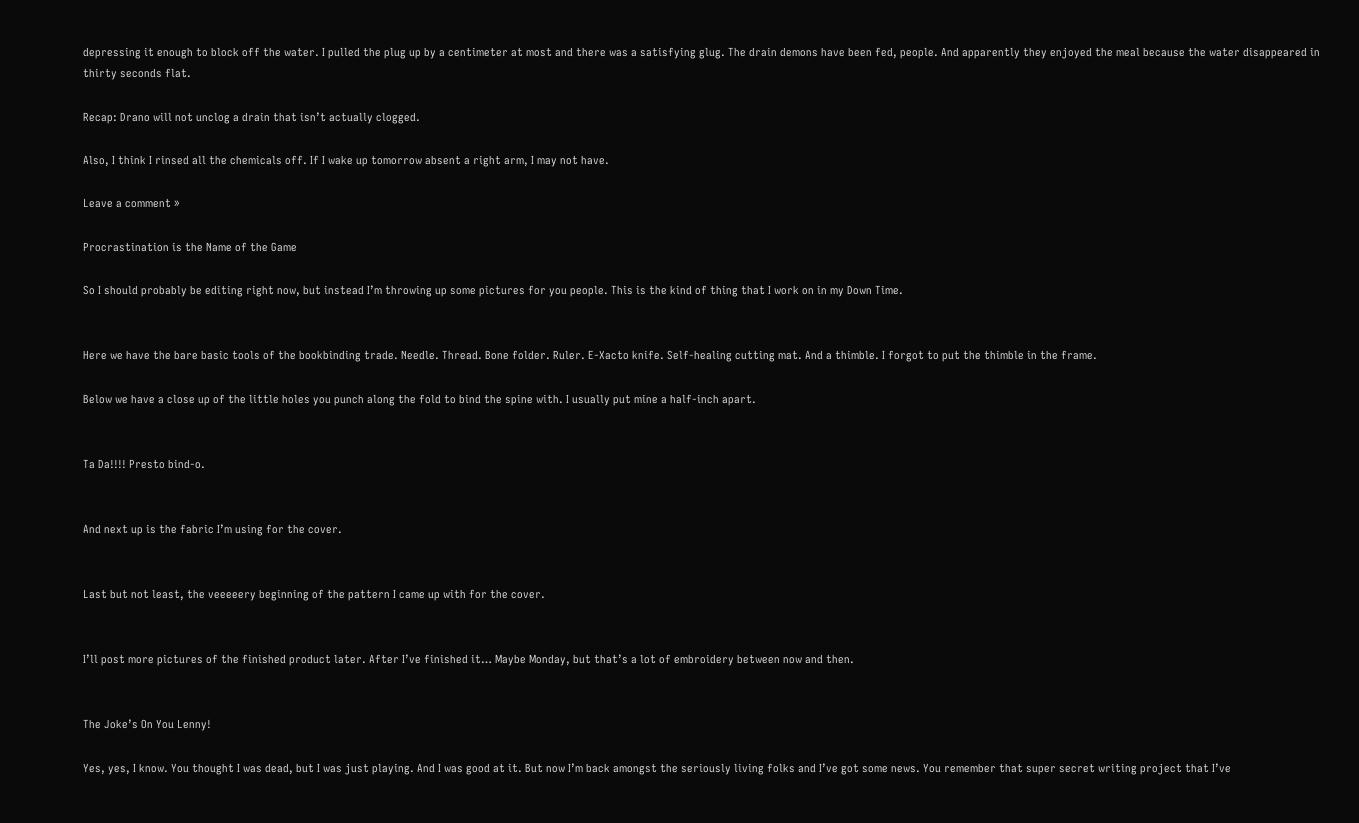depressing it enough to block off the water. I pulled the plug up by a centimeter at most and there was a satisfying glug. The drain demons have been fed, people. And apparently they enjoyed the meal because the water disappeared in thirty seconds flat.

Recap: Drano will not unclog a drain that isn’t actually clogged.

Also, I think I rinsed all the chemicals off. If I wake up tomorrow absent a right arm, I may not have.

Leave a comment »

Procrastination is the Name of the Game

So I should probably be editing right now, but instead I’m throwing up some pictures for you people. This is the kind of thing that I work on in my Down Time.


Here we have the bare basic tools of the bookbinding trade. Needle. Thread. Bone folder. Ruler. E-Xacto knife. Self-healing cutting mat. And a thimble. I forgot to put the thimble in the frame.

Below we have a close up of the little holes you punch along the fold to bind the spine with. I usually put mine a half-inch apart.


Ta Da!!!! Presto bind-o.


And next up is the fabric I’m using for the cover.


Last but not least, the veeeeery beginning of the pattern I came up with for the cover.


I’ll post more pictures of the finished product later. After I’ve finished it… Maybe Monday, but that’s a lot of embroidery between now and then.


The Joke’s On You Lenny!

Yes, yes, I know. You thought I was dead, but I was just playing. And I was good at it. But now I’m back amongst the seriously living folks and I’ve got some news. You remember that super secret writing project that I’ve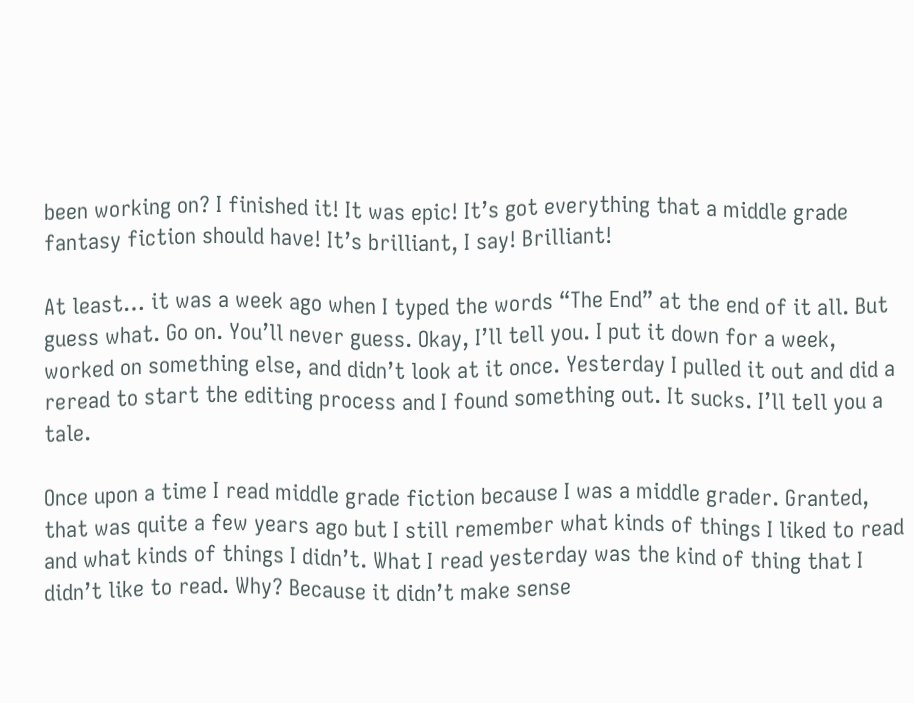been working on? I finished it! It was epic! It’s got everything that a middle grade fantasy fiction should have! It’s brilliant, I say! Brilliant!

At least… it was a week ago when I typed the words “The End” at the end of it all. But guess what. Go on. You’ll never guess. Okay, I’ll tell you. I put it down for a week, worked on something else, and didn’t look at it once. Yesterday I pulled it out and did a reread to start the editing process and I found something out. It sucks. I’ll tell you a tale.

Once upon a time I read middle grade fiction because I was a middle grader. Granted, that was quite a few years ago but I still remember what kinds of things I liked to read and what kinds of things I didn’t. What I read yesterday was the kind of thing that I didn’t like to read. Why? Because it didn’t make sense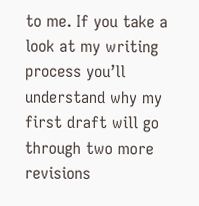to me. If you take a look at my writing process you’ll understand why my first draft will go through two more revisions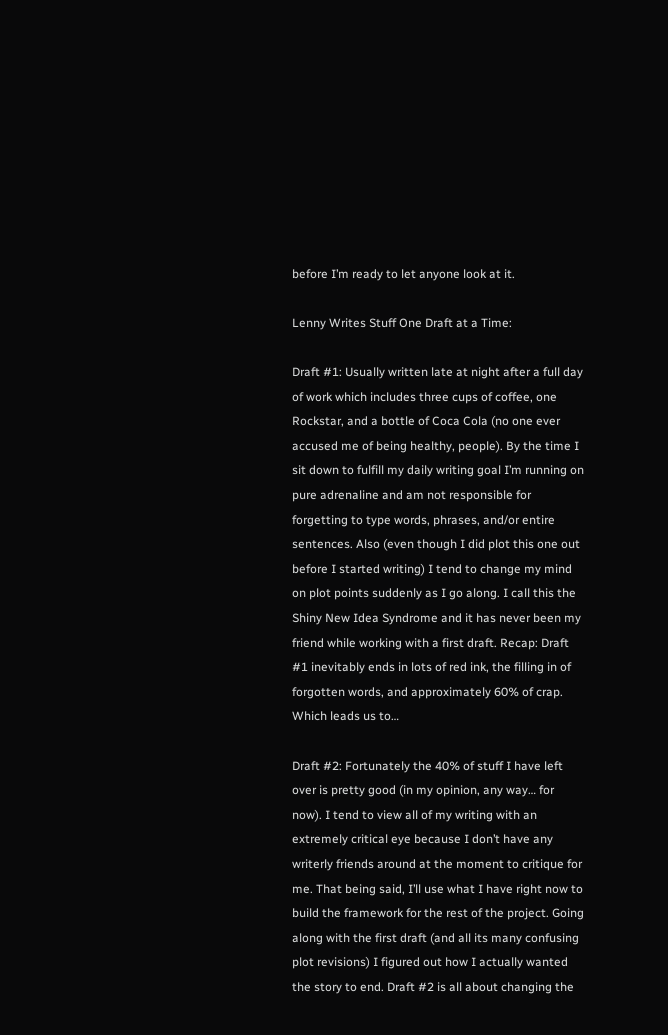before I’m ready to let anyone look at it.

Lenny Writes Stuff One Draft at a Time:

Draft #1: Usually written late at night after a full day of work which includes three cups of coffee, one Rockstar, and a bottle of Coca Cola (no one ever accused me of being healthy, people). By the time I sit down to fulfill my daily writing goal I’m running on pure adrenaline and am not responsible for forgetting to type words, phrases, and/or entire sentences. Also (even though I did plot this one out before I started writing) I tend to change my mind on plot points suddenly as I go along. I call this the Shiny New Idea Syndrome and it has never been my friend while working with a first draft. Recap: Draft #1 inevitably ends in lots of red ink, the filling in of forgotten words, and approximately 60% of crap. Which leads us to…

Draft #2: Fortunately the 40% of stuff I have left over is pretty good (in my opinion, any way… for now). I tend to view all of my writing with an extremely critical eye because I don’t have any writerly friends around at the moment to critique for me. That being said, I’ll use what I have right now to build the framework for the rest of the project. Going along with the first draft (and all its many confusing plot revisions) I figured out how I actually wanted the story to end. Draft #2 is all about changing the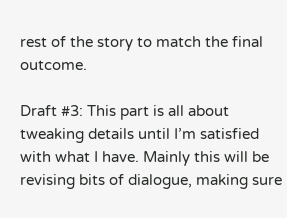rest of the story to match the final outcome.

Draft #3: This part is all about tweaking details until I’m satisfied with what I have. Mainly this will be revising bits of dialogue, making sure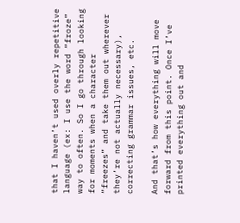that I haven’t used overly repetitive language (ex: I use the word “froze” way to often. So I go through looking for moments when a character “freezes” and take them out wherever they’re not actually necessary), correcting grammar issues, etc.

And that’s how everything will move forward from this point. Once I’ve printed everything out and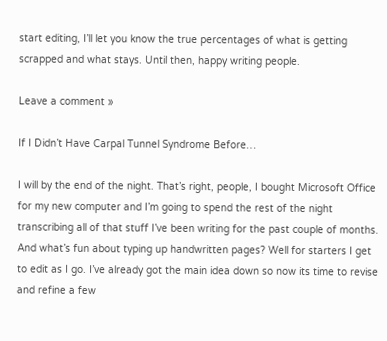start editing, I’ll let you know the true percentages of what is getting scrapped and what stays. Until then, happy writing people.

Leave a comment »

If I Didn’t Have Carpal Tunnel Syndrome Before…

I will by the end of the night. That’s right, people, I bought Microsoft Office for my new computer and I’m going to spend the rest of the night transcribing all of that stuff I’ve been writing for the past couple of months. And what’s fun about typing up handwritten pages? Well for starters I get to edit as I go. I’ve already got the main idea down so now its time to revise and refine a few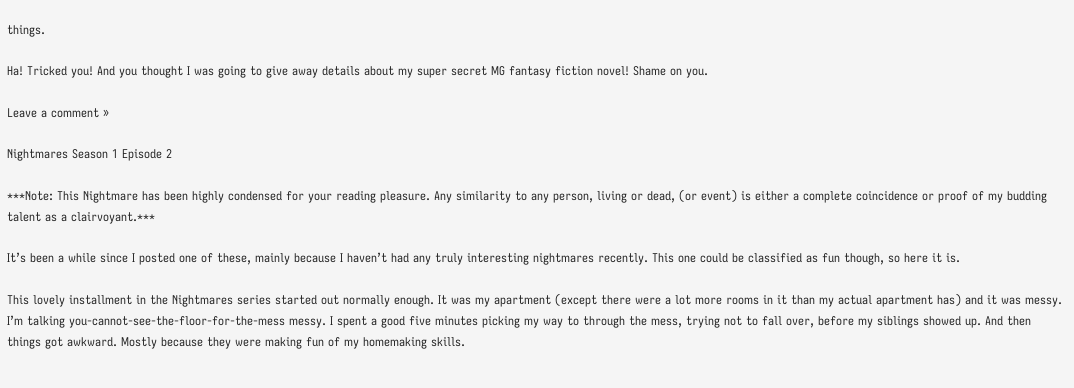things.

Ha! Tricked you! And you thought I was going to give away details about my super secret MG fantasy fiction novel! Shame on you.

Leave a comment »

Nightmares Season 1 Episode 2

***Note: This Nightmare has been highly condensed for your reading pleasure. Any similarity to any person, living or dead, (or event) is either a complete coincidence or proof of my budding talent as a clairvoyant.***

It’s been a while since I posted one of these, mainly because I haven’t had any truly interesting nightmares recently. This one could be classified as fun though, so here it is.

This lovely installment in the Nightmares series started out normally enough. It was my apartment (except there were a lot more rooms in it than my actual apartment has) and it was messy. I’m talking you-cannot-see-the-floor-for-the-mess messy. I spent a good five minutes picking my way to through the mess, trying not to fall over, before my siblings showed up. And then things got awkward. Mostly because they were making fun of my homemaking skills.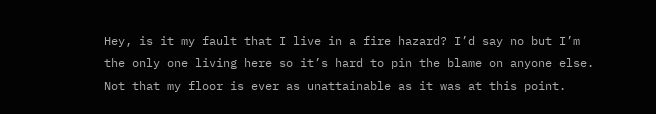Hey, is it my fault that I live in a fire hazard? I’d say no but I’m the only one living here so it’s hard to pin the blame on anyone else. Not that my floor is ever as unattainable as it was at this point.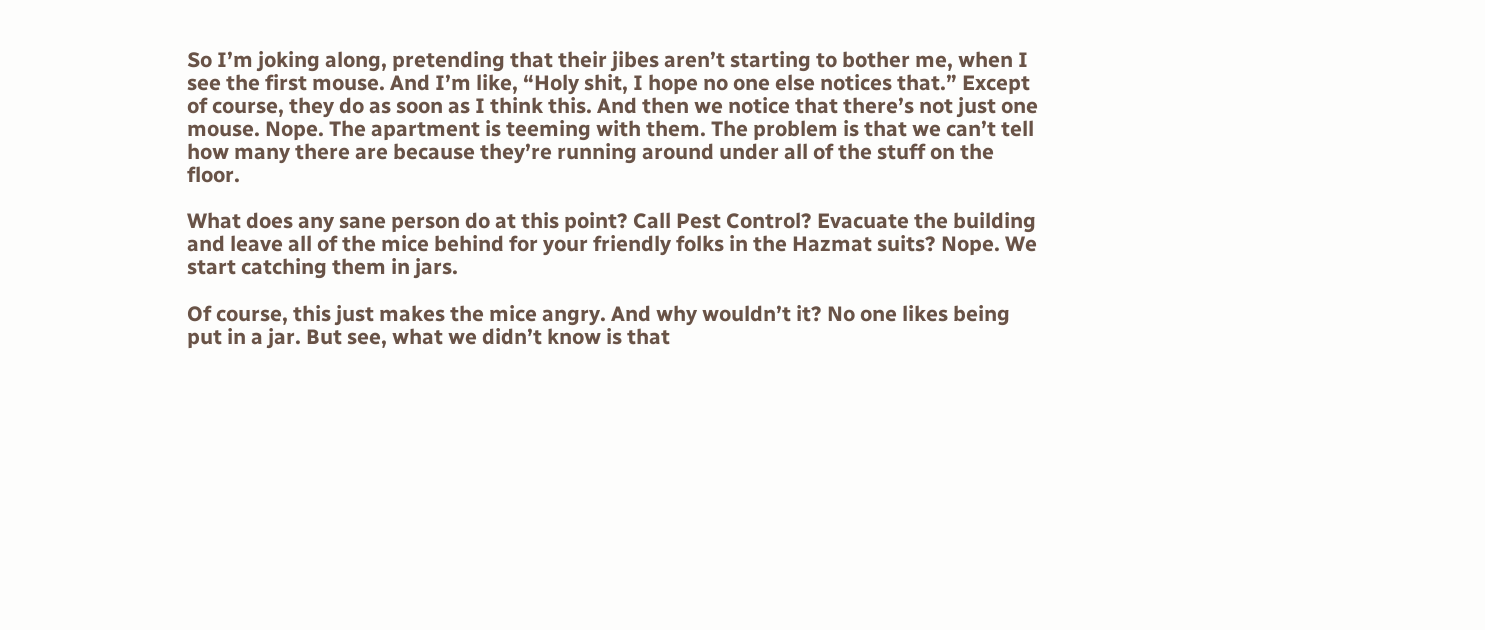So I’m joking along, pretending that their jibes aren’t starting to bother me, when I see the first mouse. And I’m like, “Holy shit, I hope no one else notices that.” Except of course, they do as soon as I think this. And then we notice that there’s not just one mouse. Nope. The apartment is teeming with them. The problem is that we can’t tell how many there are because they’re running around under all of the stuff on the floor.

What does any sane person do at this point? Call Pest Control? Evacuate the building and leave all of the mice behind for your friendly folks in the Hazmat suits? Nope. We start catching them in jars.

Of course, this just makes the mice angry. And why wouldn’t it? No one likes being put in a jar. But see, what we didn’t know is that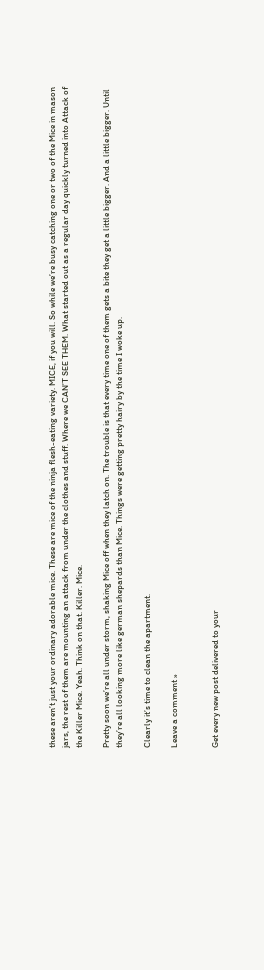these aren’t just your ordinary adorable mice. These are mice of the ninja flesh-eating variety. MICE, if you will. So while we’re busy catching one or two of the Mice in mason jars, the rest of them are mounting an attack from under the clothes and stuff. Where we CAN’T SEE THEM. What started out as a regular day quickly turned into Attack of the Killer Mice. Yeah. Think on that. Killer. Mice.

Pretty soon we’re all under storm, shaking Mice off when they latch on. The trouble is that every time one of them gets a bite they get a little bigger. And a little bigger. Until they’re all looking more like german shepards than Mice. Things were getting pretty hairy by the time I woke up.

Clearly it’s time to clean the apartment.

Leave a comment »


Get every new post delivered to your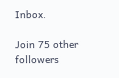Inbox.

Join 75 other followers